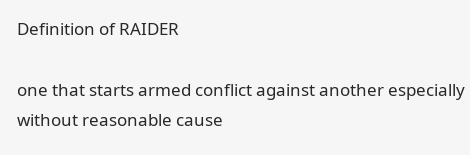Definition of RAIDER

one that starts armed conflict against another especially without reasonable cause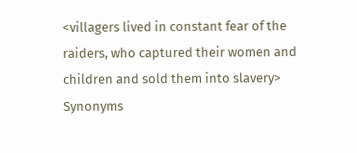<villagers lived in constant fear of the raiders, who captured their women and children and sold them into slavery>
Synonyms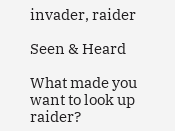invader, raider

Seen & Heard

What made you want to look up raider?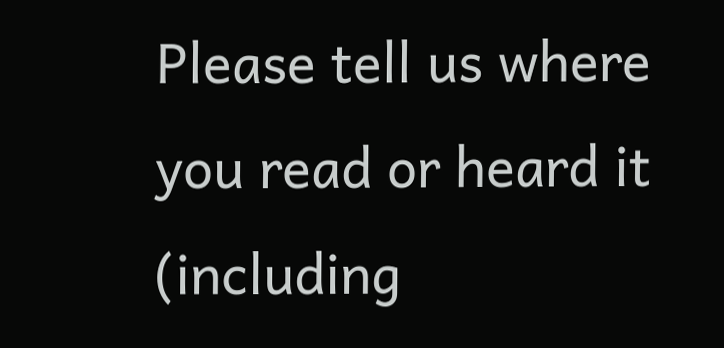Please tell us where you read or heard it (including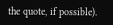the quote, if possible).